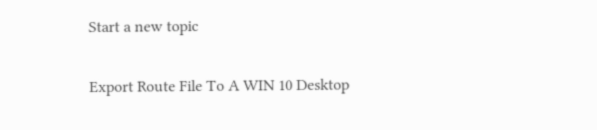Start a new topic

Export Route File To A WIN 10 Desktop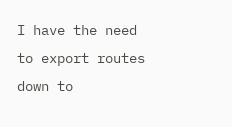I have the need to export routes down to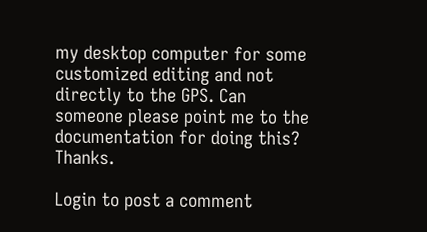my desktop computer for some customized editing and not directly to the GPS. Can someone please point me to the documentation for doing this? Thanks.

Login to post a comment